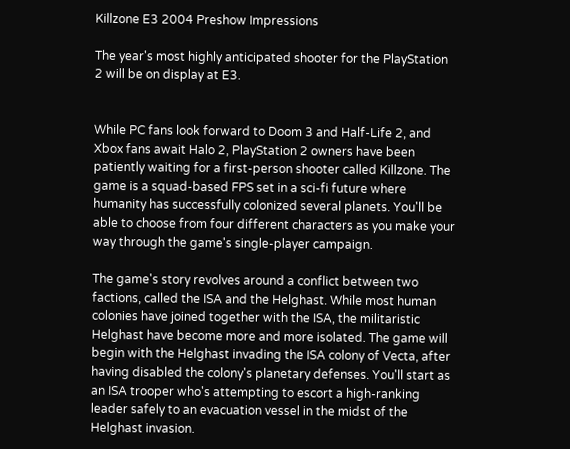Killzone E3 2004 Preshow Impressions

The year's most highly anticipated shooter for the PlayStation 2 will be on display at E3.


While PC fans look forward to Doom 3 and Half-Life 2, and Xbox fans await Halo 2, PlayStation 2 owners have been patiently waiting for a first-person shooter called Killzone. The game is a squad-based FPS set in a sci-fi future where humanity has successfully colonized several planets. You'll be able to choose from four different characters as you make your way through the game's single-player campaign.

The game's story revolves around a conflict between two factions, called the ISA and the Helghast. While most human colonies have joined together with the ISA, the militaristic Helghast have become more and more isolated. The game will begin with the Helghast invading the ISA colony of Vecta, after having disabled the colony's planetary defenses. You'll start as an ISA trooper who's attempting to escort a high-ranking leader safely to an evacuation vessel in the midst of the Helghast invasion.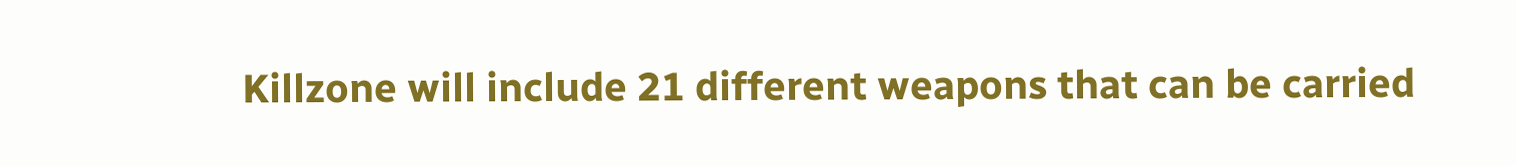Killzone will include 21 different weapons that can be carried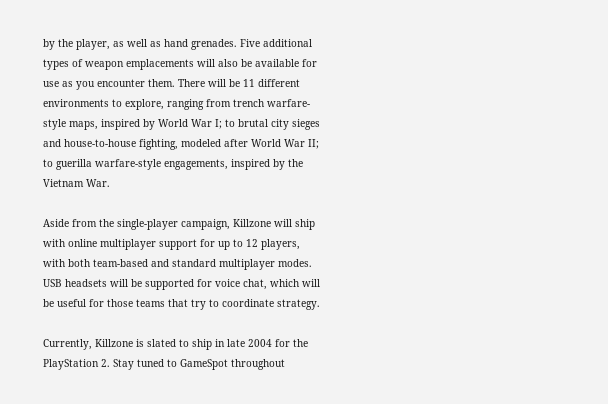by the player, as well as hand grenades. Five additional types of weapon emplacements will also be available for use as you encounter them. There will be 11 different environments to explore, ranging from trench warfare-style maps, inspired by World War I; to brutal city sieges and house-to-house fighting, modeled after World War II; to guerilla warfare-style engagements, inspired by the Vietnam War.

Aside from the single-player campaign, Killzone will ship with online multiplayer support for up to 12 players, with both team-based and standard multiplayer modes. USB headsets will be supported for voice chat, which will be useful for those teams that try to coordinate strategy.

Currently, Killzone is slated to ship in late 2004 for the PlayStation 2. Stay tuned to GameSpot throughout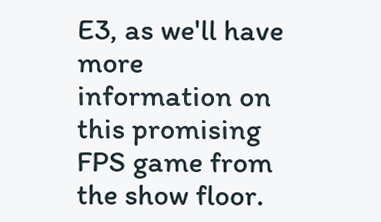E3, as we'll have more information on this promising FPS game from the show floor.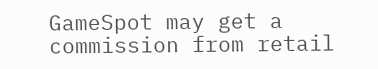GameSpot may get a commission from retail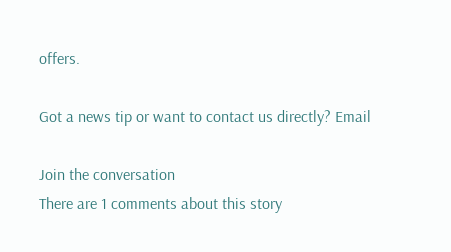offers.

Got a news tip or want to contact us directly? Email

Join the conversation
There are 1 comments about this story